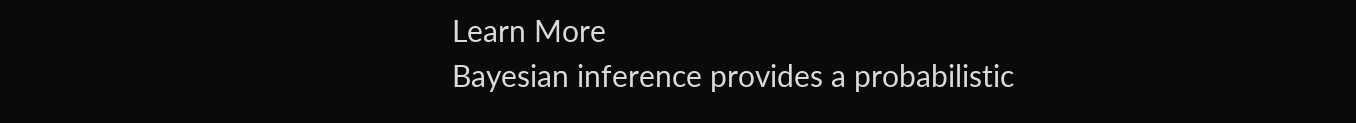Learn More
Bayesian inference provides a probabilistic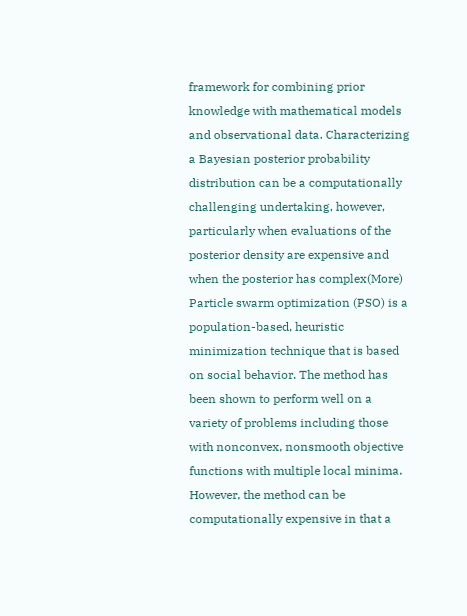framework for combining prior knowledge with mathematical models and observational data. Characterizing a Bayesian posterior probability distribution can be a computationally challenging undertaking, however, particularly when evaluations of the posterior density are expensive and when the posterior has complex(More)
Particle swarm optimization (PSO) is a population-based, heuristic minimization technique that is based on social behavior. The method has been shown to perform well on a variety of problems including those with nonconvex, nonsmooth objective functions with multiple local minima. However, the method can be computationally expensive in that a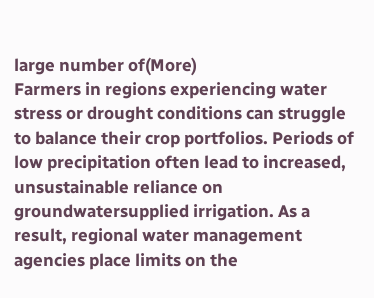large number of(More)
Farmers in regions experiencing water stress or drought conditions can struggle to balance their crop portfolios. Periods of low precipitation often lead to increased, unsustainable reliance on groundwatersupplied irrigation. As a result, regional water management agencies place limits on the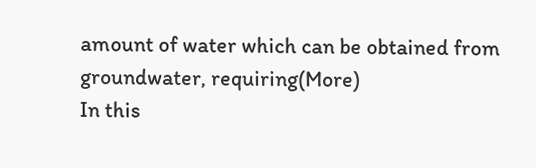amount of water which can be obtained from groundwater, requiring(More)
In this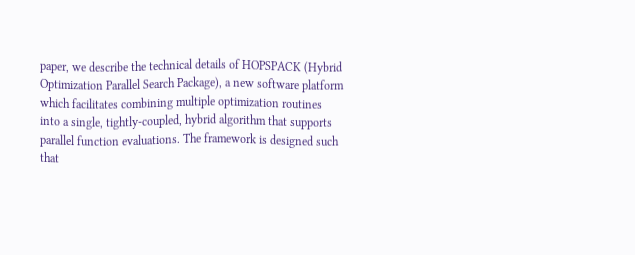paper, we describe the technical details of HOPSPACK (Hybrid Optimization Parallel Search Package), a new software platform which facilitates combining multiple optimization routines into a single, tightly-coupled, hybrid algorithm that supports parallel function evaluations. The framework is designed such that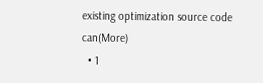existing optimization source code can(More)
  • 1